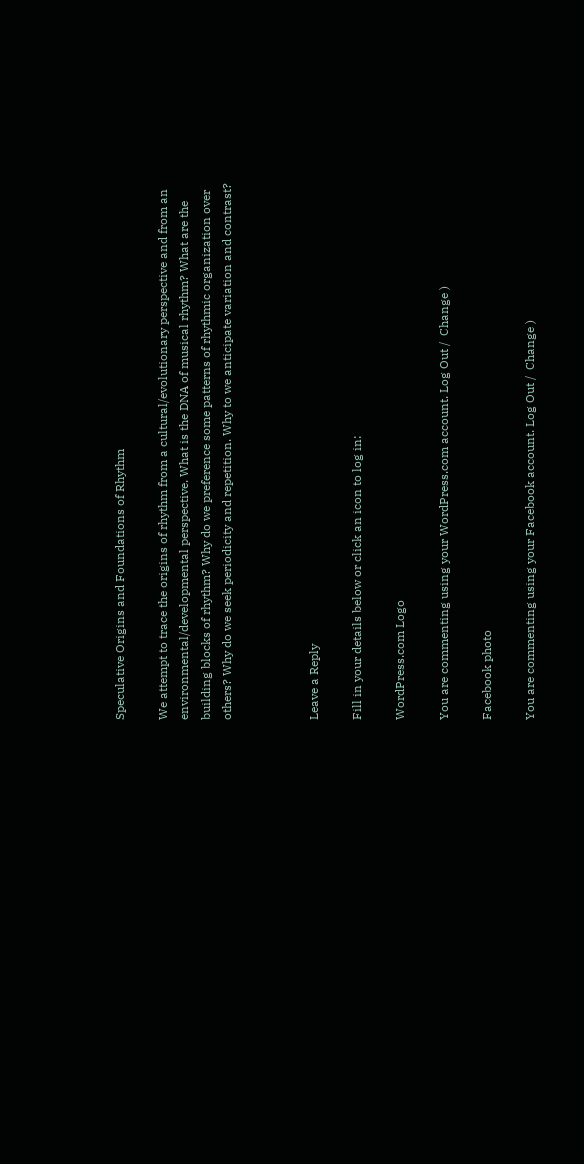Speculative Origins and Foundations of Rhythm

We attempt to trace the origins of rhythm from a cultural/evolutionary perspective and from an environmental/developmental perspective. What is the DNA of musical rhythm? What are the building blocks of rhythm? Why do we preference some patterns of rhythmic organization over others? Why do we seek periodicity and repetition. Why to we anticipate variation and contrast?



Leave a Reply

Fill in your details below or click an icon to log in:

WordPress.com Logo

You are commenting using your WordPress.com account. Log Out /  Change )

Facebook photo

You are commenting using your Facebook account. Log Out /  Change )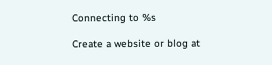Connecting to %s

Create a website or blog at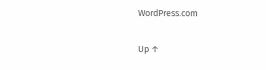WordPress.com

Up ↑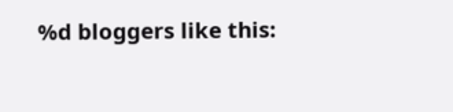%d bloggers like this: